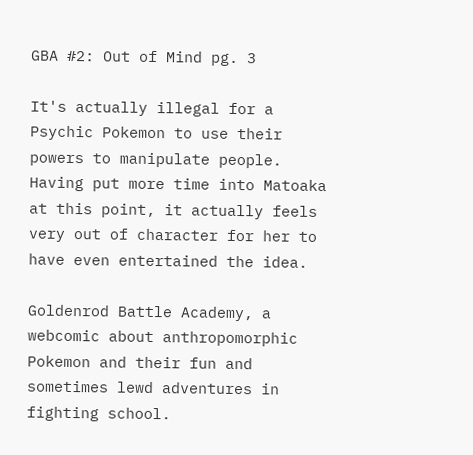GBA #2: Out of Mind pg. 3

It's actually illegal for a Psychic Pokemon to use their powers to manipulate people. Having put more time into Matoaka at this point, it actually feels very out of character for her to have even entertained the idea.

Goldenrod Battle Academy, a webcomic about anthropomorphic Pokemon and their fun and sometimes lewd adventures in fighting school.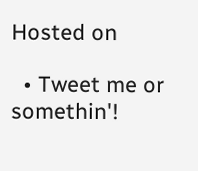Hosted on

  • Tweet me or somethin'!